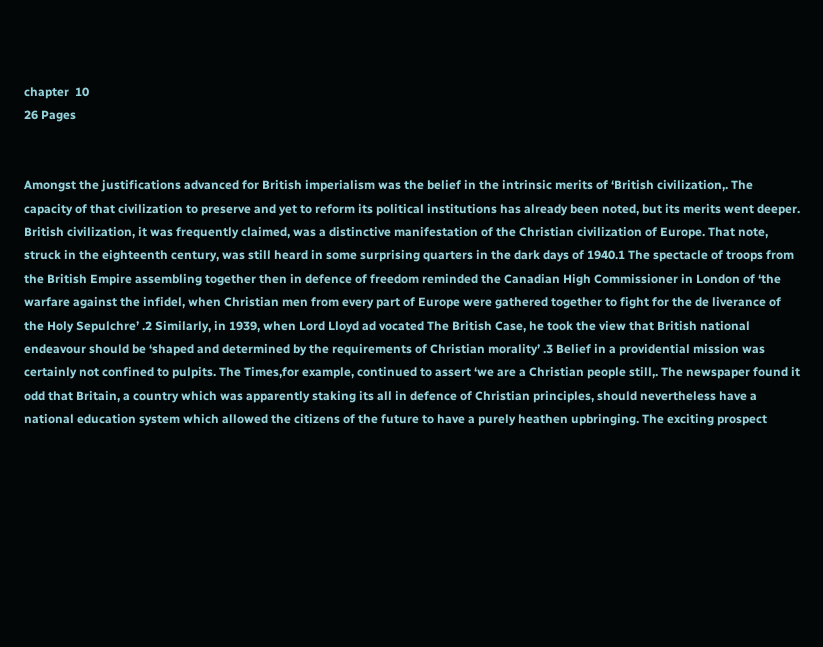chapter  10
26 Pages


Amongst the justifications advanced for British imperialism was the belief in the intrinsic merits of ‘British civilization,. The capacity of that civilization to preserve and yet to reform its political institutions has already been noted, but its merits went deeper. British civilization, it was frequently claimed, was a distinctive manifestation of the Christian civilization of Europe. That note, struck in the eighteenth century, was still heard in some surprising quarters in the dark days of 1940.1 The spectacle of troops from the British Empire assembling together then in defence of freedom reminded the Canadian High Commissioner in London of ‘the warfare against the infidel, when Christian men from every part of Europe were gathered together to fight for the de liverance of the Holy Sepulchre’ .2 Similarly, in 1939, when Lord Lloyd ad vocated The British Case, he took the view that British national endeavour should be ‘shaped and determined by the requirements of Christian morality’ .3 Belief in a providential mission was certainly not confined to pulpits. The Times,for example, continued to assert ‘we are a Christian people still,. The newspaper found it odd that Britain, a country which was apparently staking its all in defence of Christian principles, should nevertheless have a national education system which allowed the citizens of the future to have a purely heathen upbringing. The exciting prospect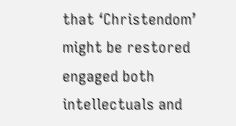that ‘Christendom’ might be restored engaged both intellectuals and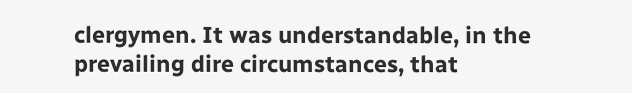clergymen. It was understandable, in the prevailing dire circumstances, that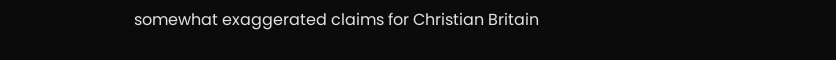somewhat exaggerated claims for Christian Britain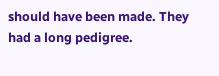should have been made. They had a long pedigree.